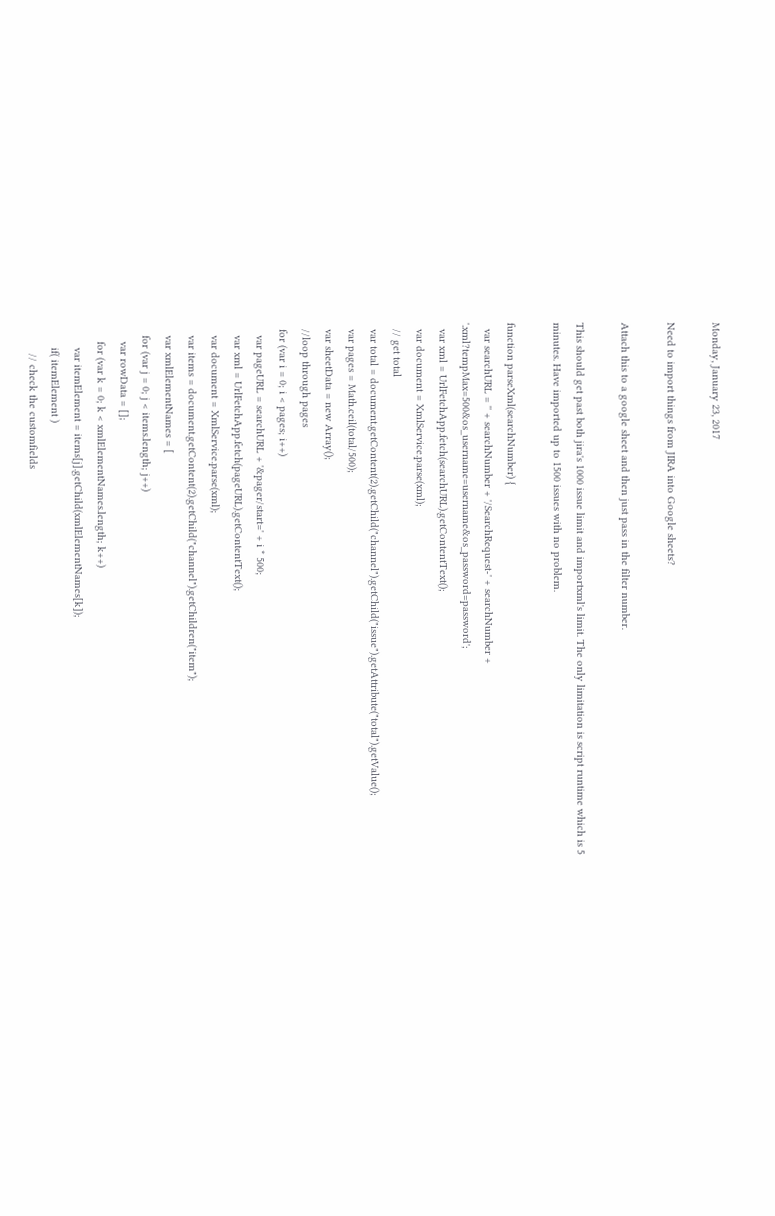Monday, January 23, 2017

Need to import things from JIRA into Google sheets?

Attach this to a google sheet and then just pass in the filter number.

This should get past both jira's 1000 issue limit and importxml's limit. The only limitation is script runtime which is 5 minutes. Have imported up to 1500 issues with no problem.

function parseXml(searchNumber) {
  var searchURL = '' + searchNumber + '/SearchRequest-' + searchNumber + '.xml?tempMax=500&os_username=username&os_password=password';
  var xml = UrlFetchApp.fetch(searchURL).getContentText();
  var document = XmlService.parse(xml);
  // get total
  var total = document.getContent(2).getChild("channel").getChild("issue").getAttribute("total").getValue();
  var pages = Math.ceil(total/500);
  var sheetData = new Array();
  //loop through pages
  for (var i = 0; i < pages; i++)
    var pageURL = searchURL + '&pager/start=' + i * 500;
    var xml = UrlFetchApp.fetch(pageURL).getContentText();
    var document = XmlService.parse(xml);
    var items = document.getContent(2).getChild("channel").getChildren("item");
    var xmlElementNames = [
    for (var j = 0; j < items.length; j++)
      var rowData = [];
      for (var k = 0; k < xmlElementNames.length; k++)
        var itemElement = items[j].getChild(xmlElementNames[k]);
        if( itemElement )
          // check the customfields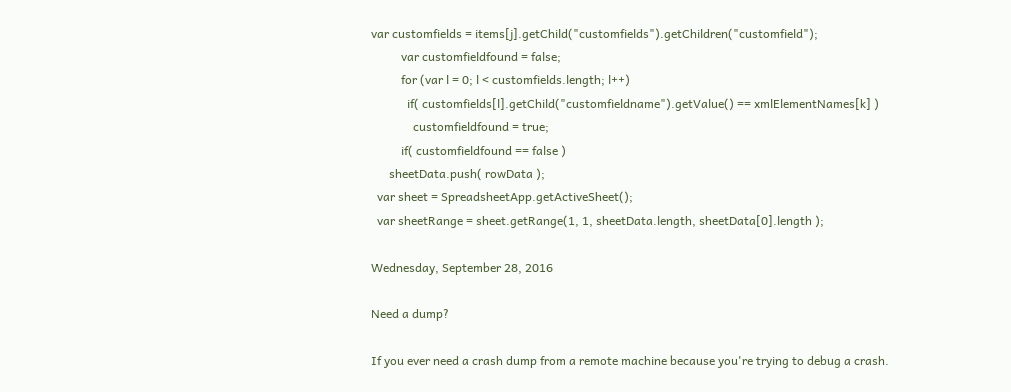var customfields = items[j].getChild("customfields").getChildren("customfield");
          var customfieldfound = false;
          for (var l = 0; l < customfields.length; l++)
            if( customfields[l].getChild("customfieldname").getValue() == xmlElementNames[k] )
              customfieldfound = true;
          if( customfieldfound == false )
      sheetData.push( rowData );
  var sheet = SpreadsheetApp.getActiveSheet();
  var sheetRange = sheet.getRange(1, 1, sheetData.length, sheetData[0].length );

Wednesday, September 28, 2016

Need a dump?

If you ever need a crash dump from a remote machine because you're trying to debug a crash.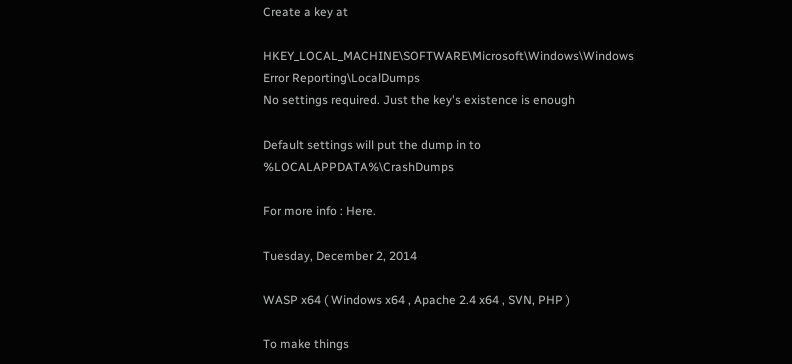Create a key at

HKEY_LOCAL_MACHINE\SOFTWARE\Microsoft\Windows\Windows Error Reporting\LocalDumps
No settings required. Just the key's existence is enough

Default settings will put the dump in to %LOCALAPPDATA%\CrashDumps

For more info : Here.

Tuesday, December 2, 2014

WASP x64 ( Windows x64 , Apache 2.4 x64 , SVN, PHP )

To make things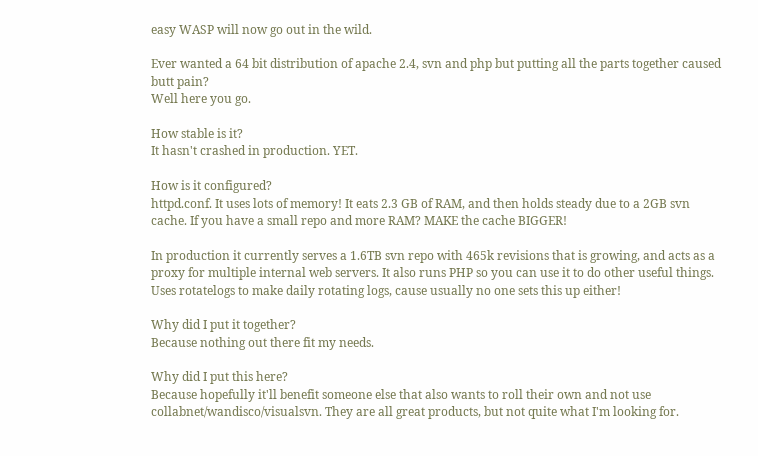easy WASP will now go out in the wild.

Ever wanted a 64 bit distribution of apache 2.4, svn and php but putting all the parts together caused butt pain?
Well here you go.

How stable is it?
It hasn't crashed in production. YET.

How is it configured?
httpd.conf. It uses lots of memory! It eats 2.3 GB of RAM, and then holds steady due to a 2GB svn cache. If you have a small repo and more RAM? MAKE the cache BIGGER!

In production it currently serves a 1.6TB svn repo with 465k revisions that is growing, and acts as a proxy for multiple internal web servers. It also runs PHP so you can use it to do other useful things. Uses rotatelogs to make daily rotating logs, cause usually no one sets this up either!

Why did I put it together?
Because nothing out there fit my needs.

Why did I put this here?
Because hopefully it'll benefit someone else that also wants to roll their own and not use collabnet/wandisco/visualsvn. They are all great products, but not quite what I'm looking for.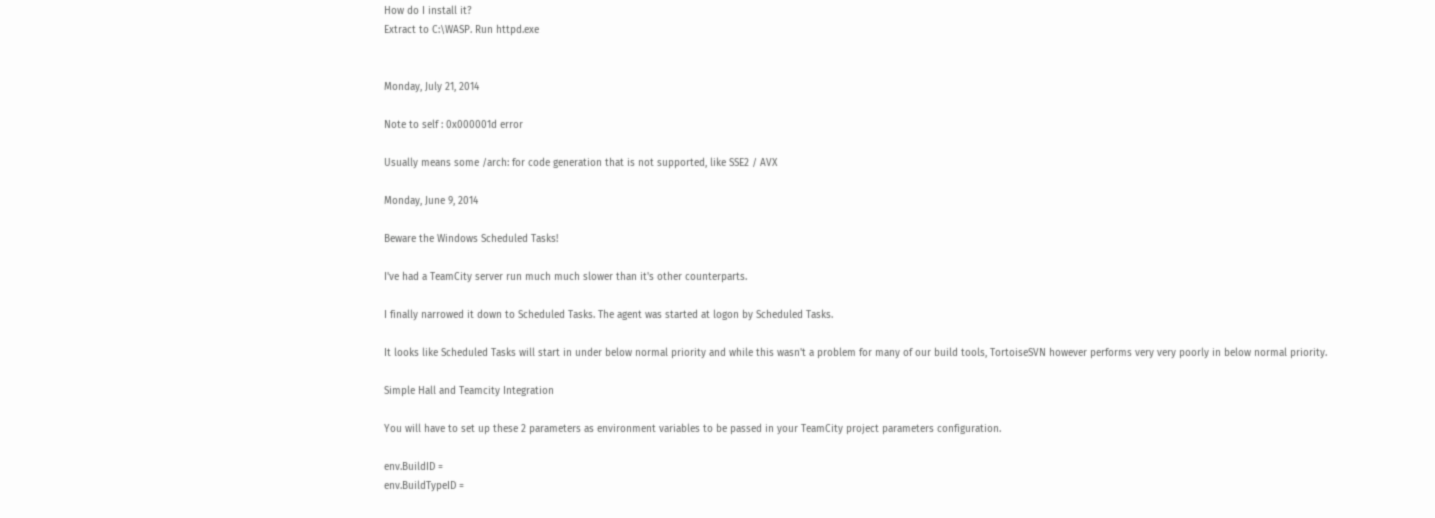How do I install it?
Extract to C:\WASP. Run httpd.exe


Monday, July 21, 2014

Note to self : 0x000001d error

Usually means some /arch: for code generation that is not supported, like SSE2 / AVX

Monday, June 9, 2014

Beware the Windows Scheduled Tasks!

I've had a TeamCity server run much much slower than it's other counterparts.

I finally narrowed it down to Scheduled Tasks. The agent was started at logon by Scheduled Tasks.

It looks like Scheduled Tasks will start in under below normal priority and while this wasn't a problem for many of our build tools, TortoiseSVN however performs very very poorly in below normal priority.

Simple Hall and Teamcity Integration

You will have to set up these 2 parameters as environment variables to be passed in your TeamCity project parameters configuration.

env.BuildID =
env.BuildTypeID =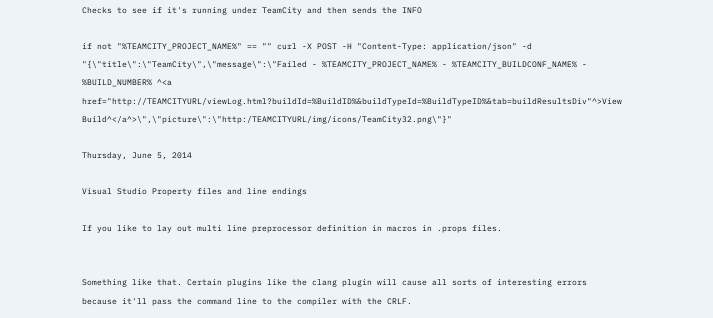Checks to see if it's running under TeamCity and then sends the INFO

if not "%TEAMCITY_PROJECT_NAME%" == "" curl -X POST -H "Content-Type: application/json" -d "{\"title\":\"TeamCity\",\"message\":\"Failed - %TEAMCITY_PROJECT_NAME% - %TEAMCITY_BUILDCONF_NAME% - %BUILD_NUMBER% ^<a href="http://TEAMCITYURL/viewLog.html?buildId=%BuildID%&buildTypeId=%BuildTypeID%&tab=buildResultsDiv"^>View Build^</a^>\",\"picture\":\"http:/TEAMCITYURL/img/icons/TeamCity32.png\"}"

Thursday, June 5, 2014

Visual Studio Property files and line endings

If you like to lay out multi line preprocessor definition in macros in .props files.


Something like that. Certain plugins like the clang plugin will cause all sorts of interesting errors because it'll pass the command line to the compiler with the CRLF.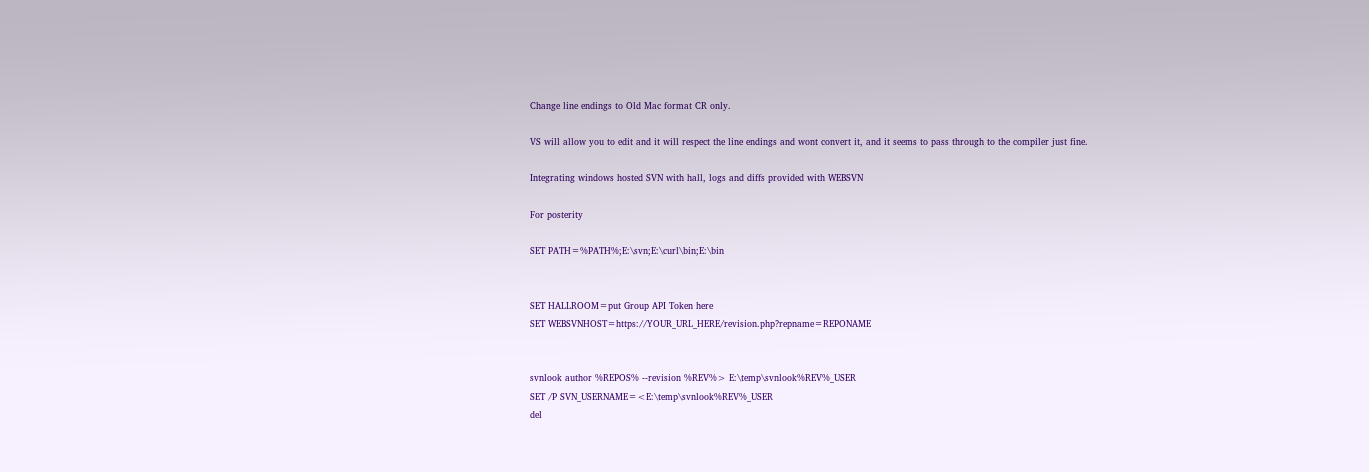Change line endings to Old Mac format CR only.

VS will allow you to edit and it will respect the line endings and wont convert it, and it seems to pass through to the compiler just fine.

Integrating windows hosted SVN with hall, logs and diffs provided with WEBSVN

For posterity

SET PATH=%PATH%;E:\svn;E:\curl\bin;E:\bin


SET HALLROOM=put Group API Token here
SET WEBSVNHOST=https://YOUR_URL_HERE/revision.php?repname=REPONAME


svnlook author %REPOS% --revision %REV%> E:\temp\svnlook%REV%_USER
SET /P SVN_USERNAME=<E:\temp\svnlook%REV%_USER
del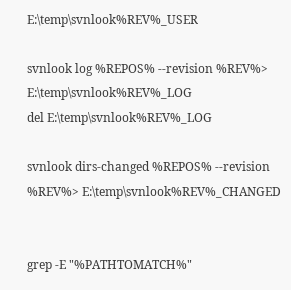E:\temp\svnlook%REV%_USER

svnlook log %REPOS% --revision %REV%> E:\temp\svnlook%REV%_LOG
del E:\temp\svnlook%REV%_LOG

svnlook dirs-changed %REPOS% --revision %REV%> E:\temp\svnlook%REV%_CHANGED


grep -E "%PATHTOMATCH%"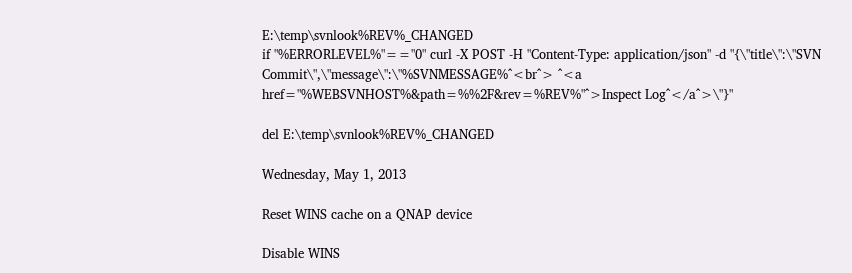E:\temp\svnlook%REV%_CHANGED
if "%ERRORLEVEL%"=="0" curl -X POST -H "Content-Type: application/json" -d "{\"title\":\"SVN Commit\",\"message\":\"%SVNMESSAGE%^<br^> ^<a href="%WEBSVNHOST%&path=%%2F&rev=%REV%"^>Inspect Log^</a^>\"}"

del E:\temp\svnlook%REV%_CHANGED

Wednesday, May 1, 2013

Reset WINS cache on a QNAP device

Disable WINS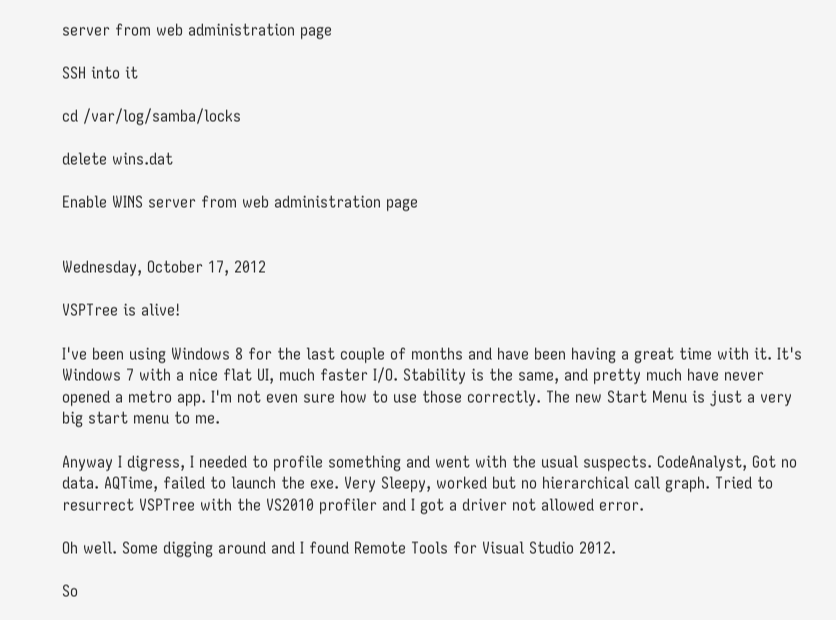server from web administration page

SSH into it

cd /var/log/samba/locks

delete wins.dat

Enable WINS server from web administration page


Wednesday, October 17, 2012

VSPTree is alive!

I've been using Windows 8 for the last couple of months and have been having a great time with it. It's Windows 7 with a nice flat UI, much faster I/O. Stability is the same, and pretty much have never opened a metro app. I'm not even sure how to use those correctly. The new Start Menu is just a very big start menu to me.

Anyway I digress, I needed to profile something and went with the usual suspects. CodeAnalyst, Got no data. AQTime, failed to launch the exe. Very Sleepy, worked but no hierarchical call graph. Tried to resurrect VSPTree with the VS2010 profiler and I got a driver not allowed error.

Oh well. Some digging around and I found Remote Tools for Visual Studio 2012.

So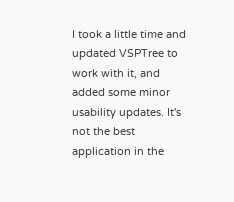I took a little time and updated VSPTree to work with it, and added some minor usability updates. It's not the best application in the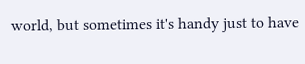world, but sometimes it's handy just to have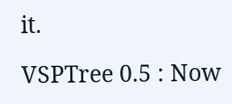it.

VSPTree 0.5 : Now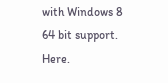with Windows 8 64 bit support. Here.